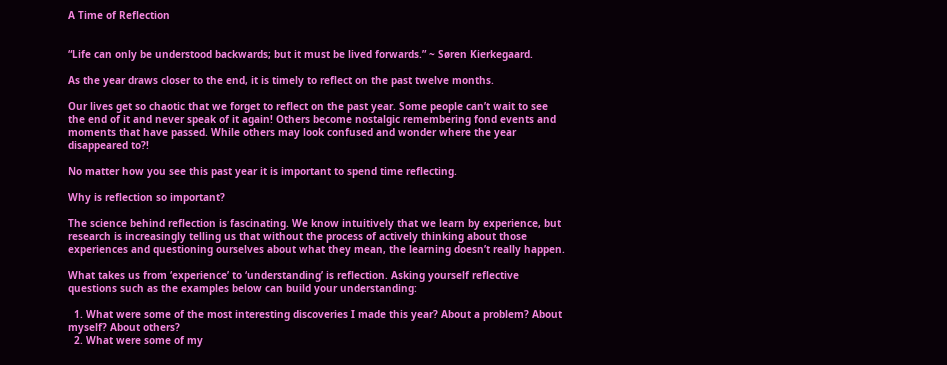A Time of Reflection


“Life can only be understood backwards; but it must be lived forwards.” ~ Søren Kierkegaard.

As the year draws closer to the end, it is timely to reflect on the past twelve months.

Our lives get so chaotic that we forget to reflect on the past year. Some people can’t wait to see the end of it and never speak of it again! Others become nostalgic remembering fond events and moments that have passed. While others may look confused and wonder where the year disappeared to?!

No matter how you see this past year it is important to spend time reflecting.

Why is reflection so important?

The science behind reflection is fascinating. We know intuitively that we learn by experience, but research is increasingly telling us that without the process of actively thinking about those experiences and questioning ourselves about what they mean, the learning doesn’t really happen.

What takes us from ‘experience’ to ‘understanding’ is reflection. Asking yourself reflective questions such as the examples below can build your understanding:

  1. What were some of the most interesting discoveries I made this year? About a problem? About myself? About others?
  2. What were some of my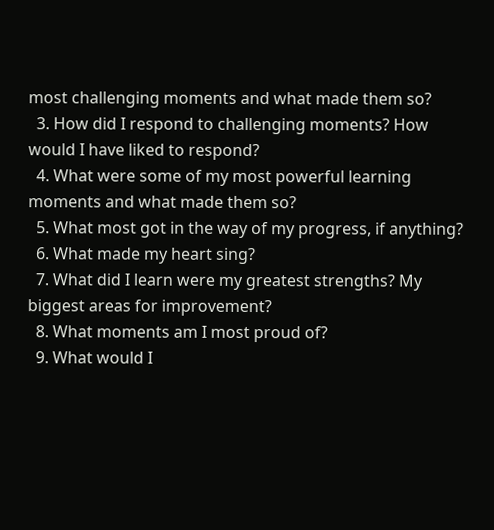most challenging moments and what made them so?
  3. How did I respond to challenging moments? How would I have liked to respond?
  4. What were some of my most powerful learning moments and what made them so?
  5. What most got in the way of my progress, if anything?
  6. What made my heart sing?
  7. What did I learn were my greatest strengths? My biggest areas for improvement?
  8. What moments am I most proud of?
  9. What would I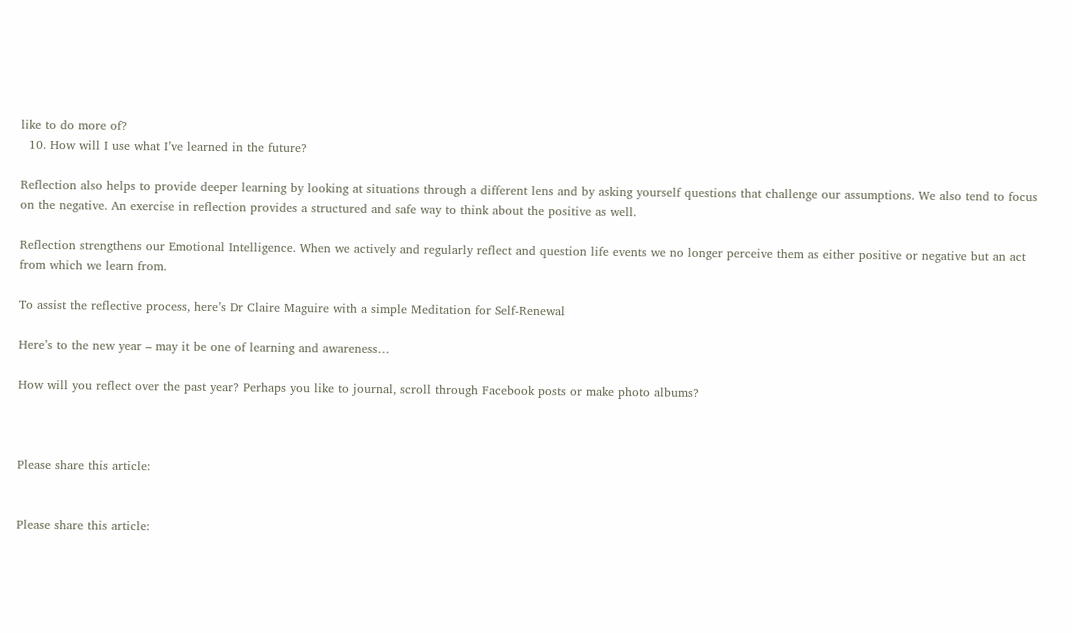like to do more of?
  10. How will I use what I’ve learned in the future?

Reflection also helps to provide deeper learning by looking at situations through a different lens and by asking yourself questions that challenge our assumptions. We also tend to focus on the negative. An exercise in reflection provides a structured and safe way to think about the positive as well.

Reflection strengthens our Emotional Intelligence. When we actively and regularly reflect and question life events we no longer perceive them as either positive or negative but an act from which we learn from.

To assist the reflective process, here’s Dr Claire Maguire with a simple Meditation for Self-Renewal

Here’s to the new year – may it be one of learning and awareness…

How will you reflect over the past year? Perhaps you like to journal, scroll through Facebook posts or make photo albums?



Please share this article:


Please share this article: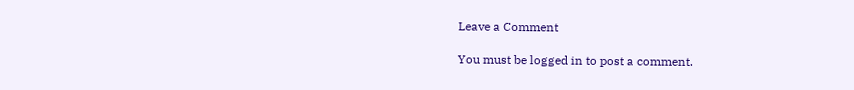Leave a Comment

You must be logged in to post a comment.